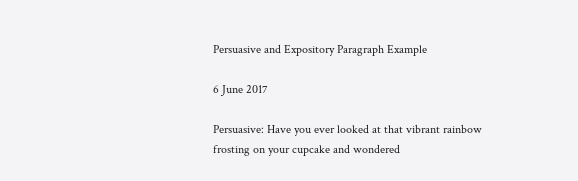Persuasive and Expository Paragraph Example

6 June 2017

Persuasive: Have you ever looked at that vibrant rainbow frosting on your cupcake and wondered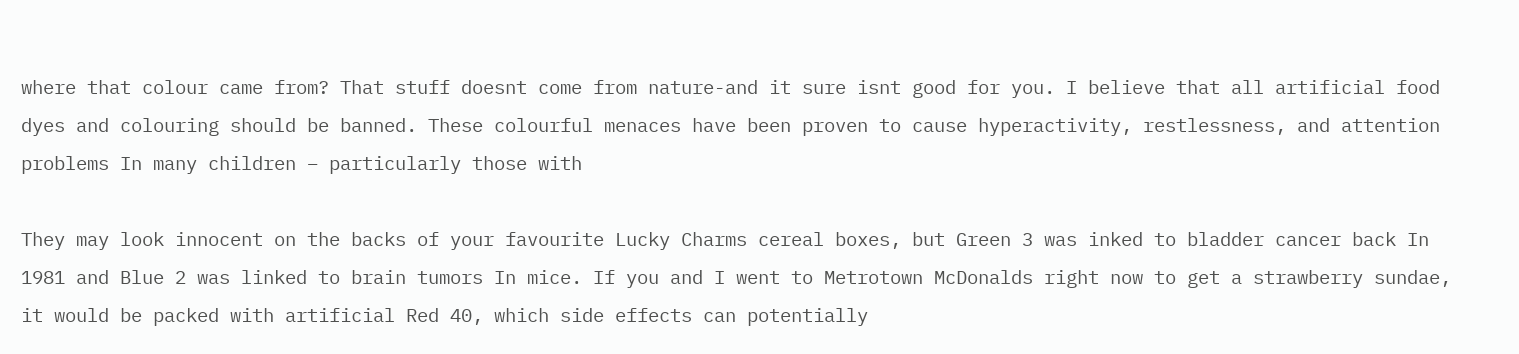where that colour came from? That stuff doesnt come from nature-and it sure isnt good for you. I believe that all artificial food dyes and colouring should be banned. These colourful menaces have been proven to cause hyperactivity, restlessness, and attention problems In many children – particularly those with

They may look innocent on the backs of your favourite Lucky Charms cereal boxes, but Green 3 was inked to bladder cancer back In 1981 and Blue 2 was linked to brain tumors In mice. If you and I went to Metrotown McDonalds right now to get a strawberry sundae, it would be packed with artificial Red 40, which side effects can potentially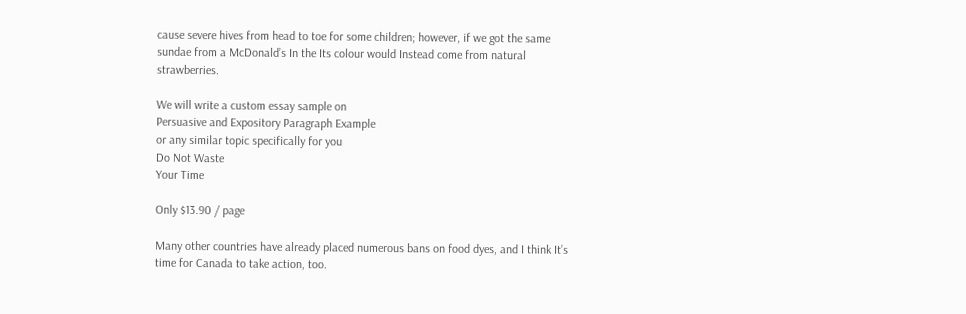cause severe hives from head to toe for some children; however, if we got the same sundae from a McDonald’s In the Its colour would Instead come from natural strawberries.

We will write a custom essay sample on
Persuasive and Expository Paragraph Example
or any similar topic specifically for you
Do Not Waste
Your Time

Only $13.90 / page

Many other countries have already placed numerous bans on food dyes, and I think It’s time for Canada to take action, too.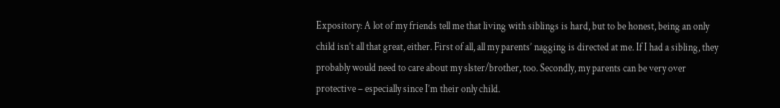Expository: A lot of my friends tell me that living with siblings is hard, but to be honest, being an only child isn’t all that great, either. First of all, all my parents’ nagging is directed at me. If I had a sibling, they probably would need to care about my slster/brother, too. Secondly, my parents can be very over protective – especially since I’m their only child.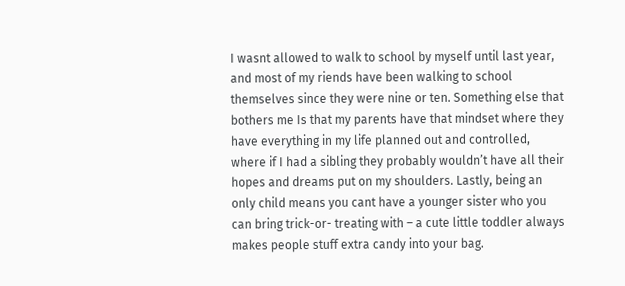I wasnt allowed to walk to school by myself until last year, and most of my riends have been walking to school themselves since they were nine or ten. Something else that bothers me Is that my parents have that mindset where they have everything in my life planned out and controlled, where if I had a sibling they probably wouldn’t have all their hopes and dreams put on my shoulders. Lastly, being an only child means you cant have a younger sister who you can bring trick-or- treating with – a cute little toddler always makes people stuff extra candy into your bag.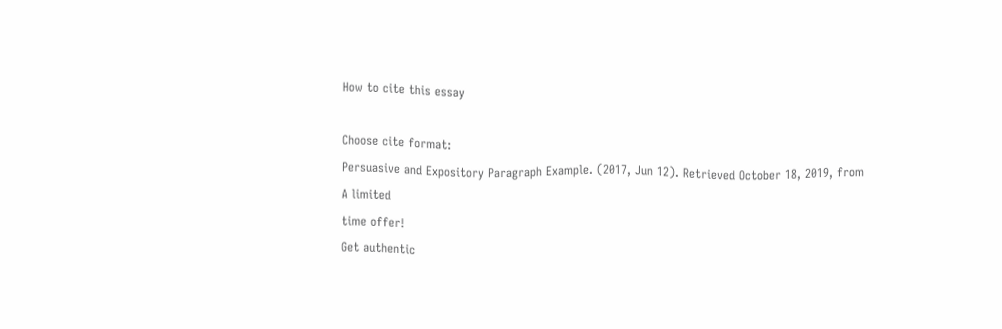How to cite this essay

Choose cite format:
Persuasive and Expository Paragraph Example. (2017, Jun 12). Retrieved October 18, 2019, from
A limited
time offer!
Get authentic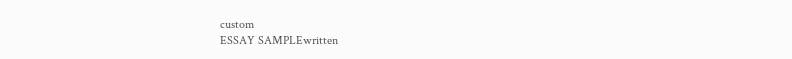custom
ESSAY SAMPLEwritten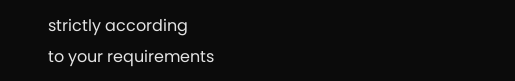strictly according
to your requirements